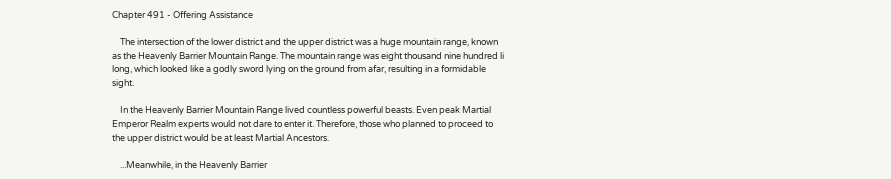Chapter 491 - Offering Assistance

    The intersection of the lower district and the upper district was a huge mountain range, known as the Heavenly Barrier Mountain Range. The mountain range was eight thousand nine hundred li long, which looked like a godly sword lying on the ground from afar, resulting in a formidable sight.

    In the Heavenly Barrier Mountain Range lived countless powerful beasts. Even peak Martial Emperor Realm experts would not dare to enter it. Therefore, those who planned to proceed to the upper district would be at least Martial Ancestors.

    ...Meanwhile, in the Heavenly Barrier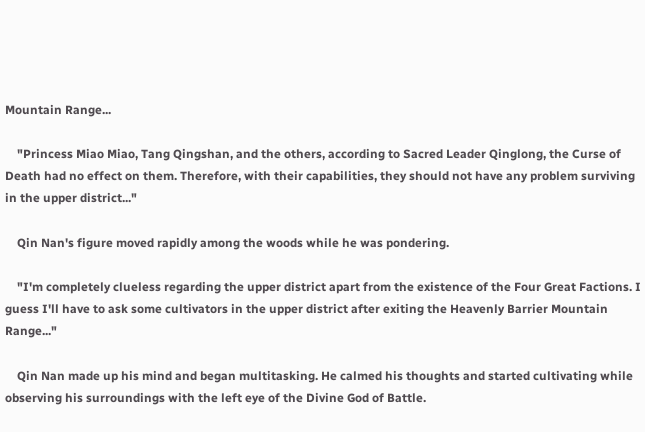Mountain Range...

    "Princess Miao Miao, Tang Qingshan, and the others, according to Sacred Leader Qinglong, the Curse of Death had no effect on them. Therefore, with their capabilities, they should not have any problem surviving in the upper district..."

    Qin Nan's figure moved rapidly among the woods while he was pondering.

    "I'm completely clueless regarding the upper district apart from the existence of the Four Great Factions. I guess I'll have to ask some cultivators in the upper district after exiting the Heavenly Barrier Mountain Range..."

    Qin Nan made up his mind and began multitasking. He calmed his thoughts and started cultivating while observing his surroundings with the left eye of the Divine God of Battle.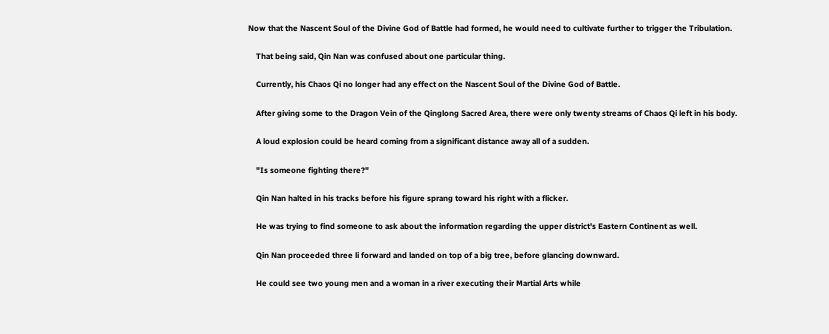Now that the Nascent Soul of the Divine God of Battle had formed, he would need to cultivate further to trigger the Tribulation.

    That being said, Qin Nan was confused about one particular thing.

    Currently, his Chaos Qi no longer had any effect on the Nascent Soul of the Divine God of Battle.

    After giving some to the Dragon Vein of the Qinglong Sacred Area, there were only twenty streams of Chaos Qi left in his body.

    A loud explosion could be heard coming from a significant distance away all of a sudden.

    "Is someone fighting there?"

    Qin Nan halted in his tracks before his figure sprang toward his right with a flicker.

    He was trying to find someone to ask about the information regarding the upper district's Eastern Continent as well.

    Qin Nan proceeded three li forward and landed on top of a big tree, before glancing downward.

    He could see two young men and a woman in a river executing their Martial Arts while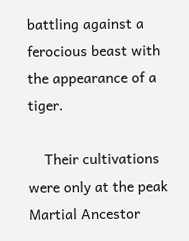battling against a ferocious beast with the appearance of a tiger.

    Their cultivations were only at the peak Martial Ancestor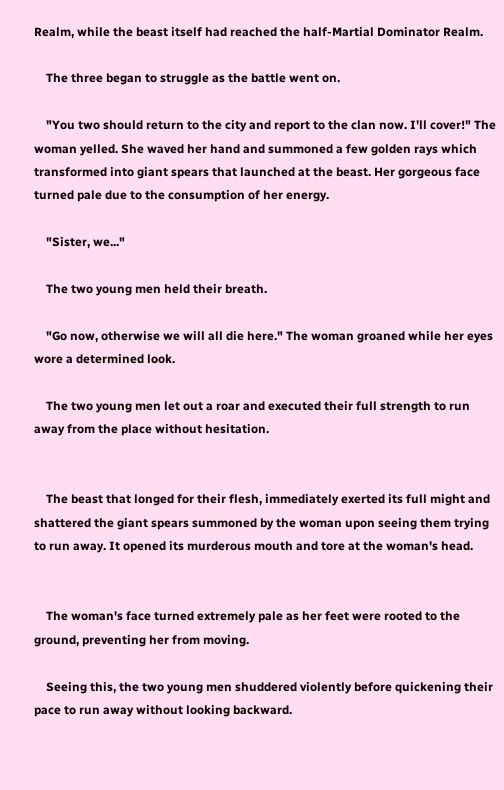Realm, while the beast itself had reached the half-Martial Dominator Realm.

    The three began to struggle as the battle went on.

    "You two should return to the city and report to the clan now. I'll cover!" The woman yelled. She waved her hand and summoned a few golden rays which transformed into giant spears that launched at the beast. Her gorgeous face turned pale due to the consumption of her energy.

    "Sister, we..."

    The two young men held their breath.

    "Go now, otherwise we will all die here." The woman groaned while her eyes wore a determined look.

    The two young men let out a roar and executed their full strength to run away from the place without hesitation.


    The beast that longed for their flesh, immediately exerted its full might and shattered the giant spears summoned by the woman upon seeing them trying to run away. It opened its murderous mouth and tore at the woman's head.


    The woman's face turned extremely pale as her feet were rooted to the ground, preventing her from moving.

    Seeing this, the two young men shuddered violently before quickening their pace to run away without looking backward.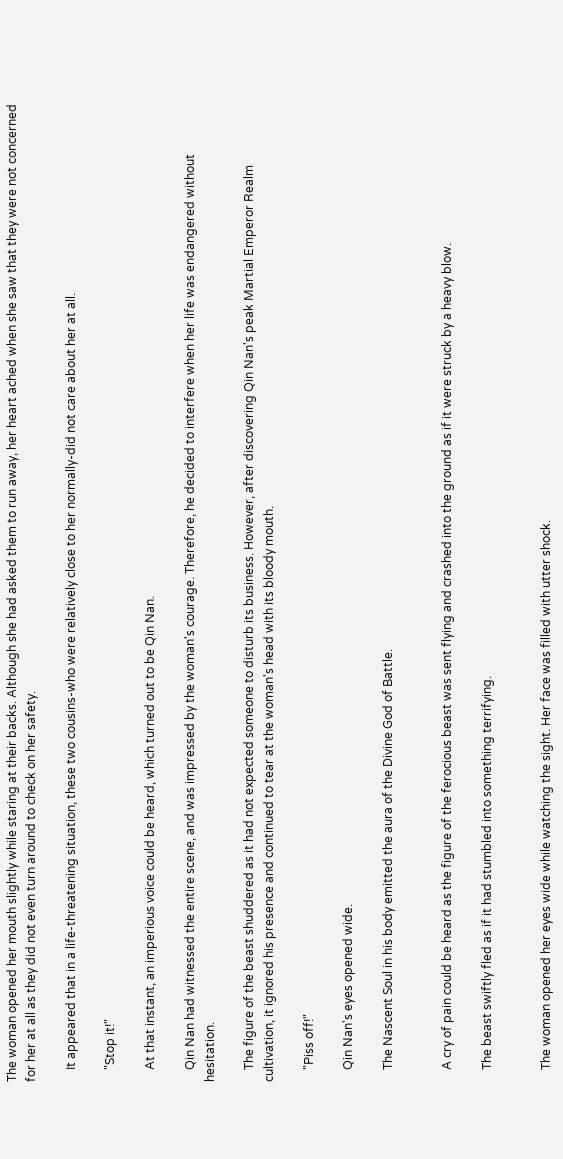The woman opened her mouth slightly while staring at their backs. Although she had asked them to run away, her heart ached when she saw that they were not concerned for her at all as they did not even turn around to check on her safety.

    It appeared that in a life-threatening situation, these two cousins-who were relatively close to her normally-did not care about her at all.

    "Stop it!"

    At that instant, an imperious voice could be heard, which turned out to be Qin Nan.

    Qin Nan had witnessed the entire scene, and was impressed by the woman's courage. Therefore, he decided to interfere when her life was endangered without hesitation.

    The figure of the beast shuddered as it had not expected someone to disturb its business. However, after discovering Qin Nan's peak Martial Emperor Realm cultivation, it ignored his presence and continued to tear at the woman's head with its bloody mouth.

    "Piss off!"

    Qin Nan's eyes opened wide.

    The Nascent Soul in his body emitted the aura of the Divine God of Battle.


    A cry of pain could be heard as the figure of the ferocious beast was sent flying and crashed into the ground as if it were struck by a heavy blow.

    The beast swiftly fled as if it had stumbled into something terrifying.


    The woman opened her eyes wide while watching the sight. Her face was filled with utter shock.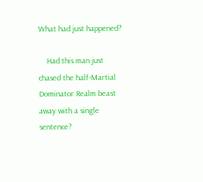What had just happened?

    Had this man just chased the half-Martial Dominator Realm beast away with a single sentence?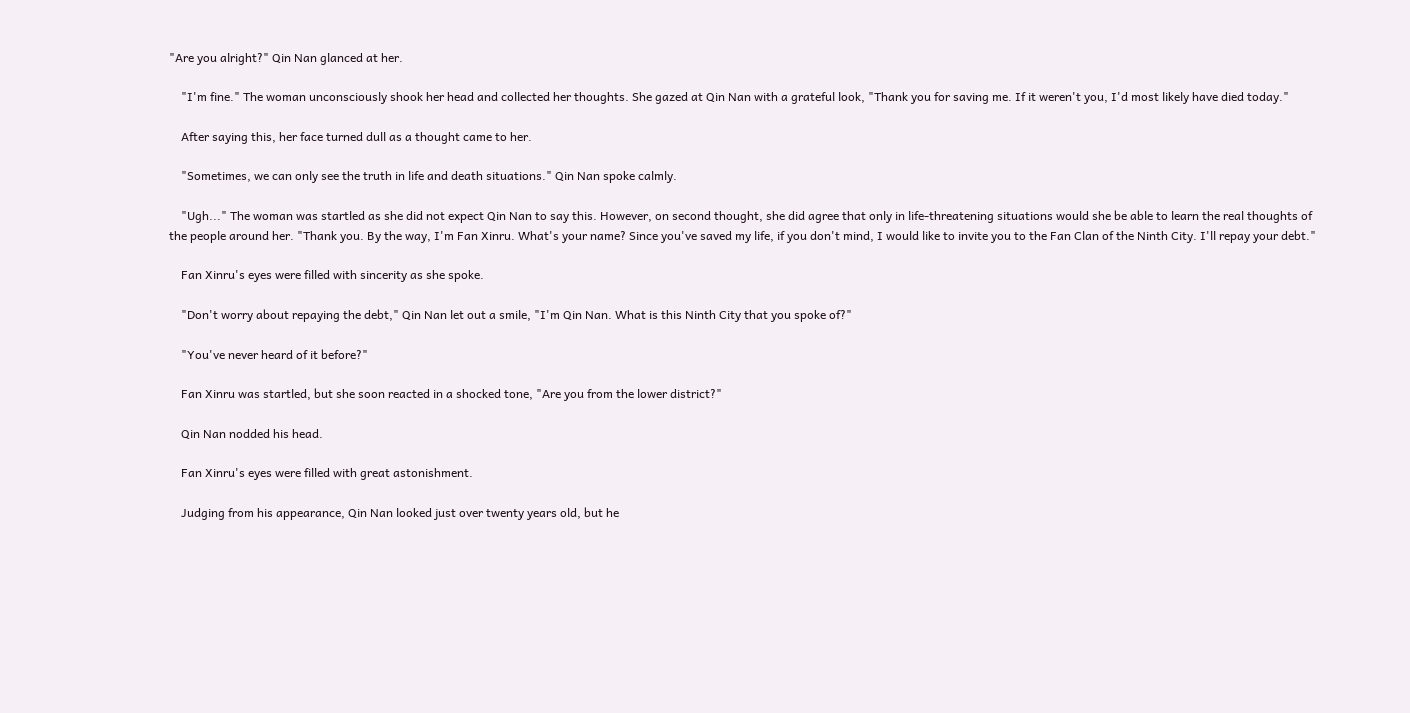"Are you alright?" Qin Nan glanced at her.

    "I'm fine." The woman unconsciously shook her head and collected her thoughts. She gazed at Qin Nan with a grateful look, "Thank you for saving me. If it weren't you, I'd most likely have died today."

    After saying this, her face turned dull as a thought came to her.

    "Sometimes, we can only see the truth in life and death situations." Qin Nan spoke calmly.

    "Ugh..." The woman was startled as she did not expect Qin Nan to say this. However, on second thought, she did agree that only in life-threatening situations would she be able to learn the real thoughts of the people around her. "Thank you. By the way, I'm Fan Xinru. What's your name? Since you've saved my life, if you don't mind, I would like to invite you to the Fan Clan of the Ninth City. I'll repay your debt."

    Fan Xinru's eyes were filled with sincerity as she spoke.

    "Don't worry about repaying the debt," Qin Nan let out a smile, "I'm Qin Nan. What is this Ninth City that you spoke of?"

    "You've never heard of it before?"

    Fan Xinru was startled, but she soon reacted in a shocked tone, "Are you from the lower district?"

    Qin Nan nodded his head.

    Fan Xinru's eyes were filled with great astonishment.

    Judging from his appearance, Qin Nan looked just over twenty years old, but he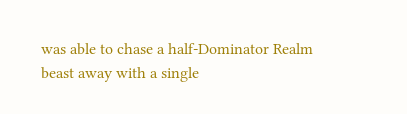was able to chase a half-Dominator Realm beast away with a single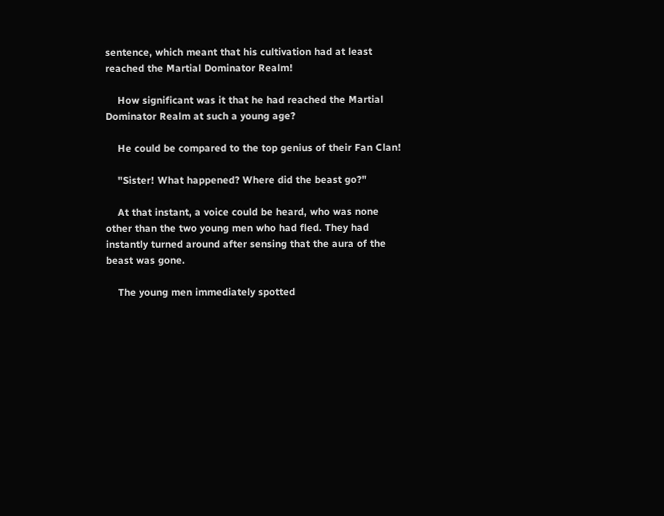sentence, which meant that his cultivation had at least reached the Martial Dominator Realm!

    How significant was it that he had reached the Martial Dominator Realm at such a young age?

    He could be compared to the top genius of their Fan Clan!

    "Sister! What happened? Where did the beast go?"

    At that instant, a voice could be heard, who was none other than the two young men who had fled. They had instantly turned around after sensing that the aura of the beast was gone.

    The young men immediately spotted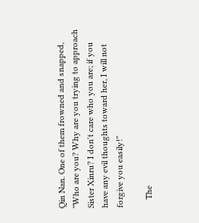Qin Nan. One of them frowned and snapped, "Who are you? Why are you trying to approach Sister Xinru? I don't care who you are; if you have any evil thoughts toward her, I will not forgive you easily!"

    The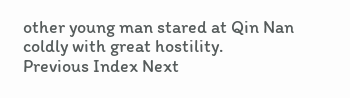other young man stared at Qin Nan coldly with great hostility.
Previous Index Next